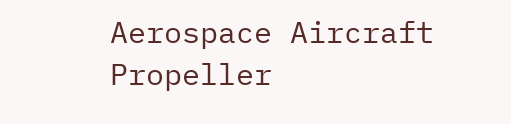Aerospace Aircraft Propeller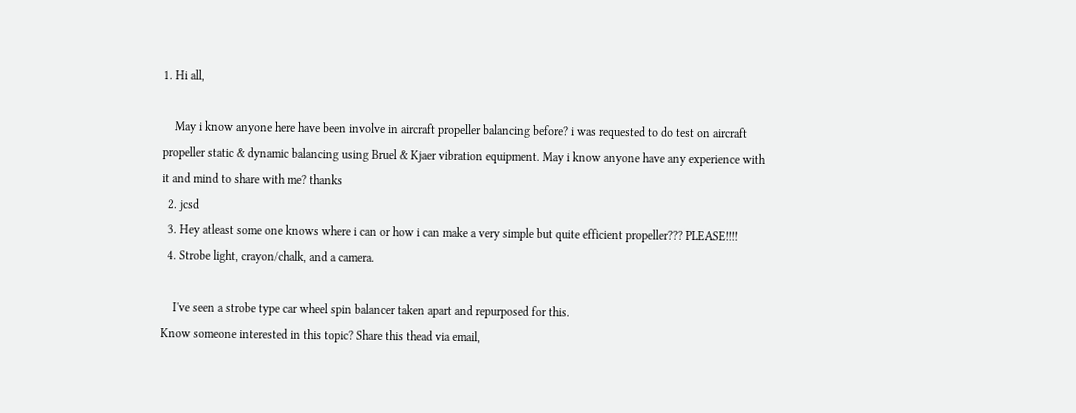1. Hi all,

    May i know anyone here have been involve in aircraft propeller balancing before? i was requested to do test on aircraft propeller static & dynamic balancing using Bruel & Kjaer vibration equipment. May i know anyone have any experience with it and mind to share with me? thanks
  2. jcsd
  3. Hey atleast some one knows where i can or how i can make a very simple but quite efficient propeller??? PLEASE!!!!
  4. Strobe light, crayon/chalk, and a camera.

    I've seen a strobe type car wheel spin balancer taken apart and repurposed for this.
Know someone interested in this topic? Share this thead via email,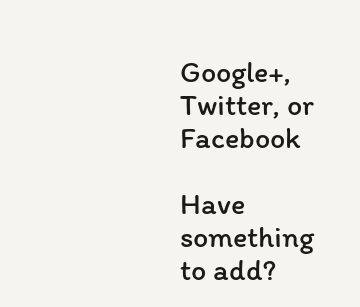Google+, Twitter, or Facebook

Have something to add?